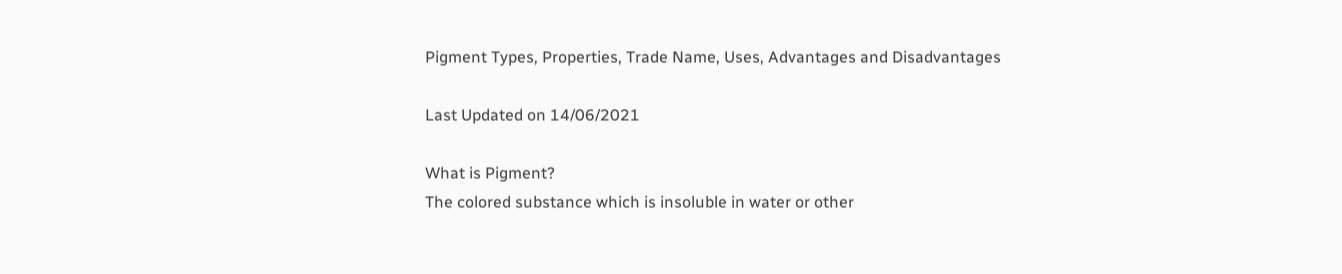Pigment Types, Properties, Trade Name, Uses, Advantages and Disadvantages

Last Updated on 14/06/2021

What is Pigment?
The colored substance which is insoluble in water or other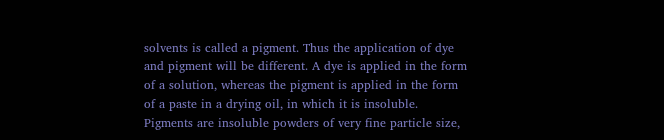solvents is called a pigment. Thus the application of dye and pigment will be different. A dye is applied in the form of a solution, whereas the pigment is applied in the form of a paste in a drying oil, in which it is insoluble. Pigments are insoluble powders of very fine particle size,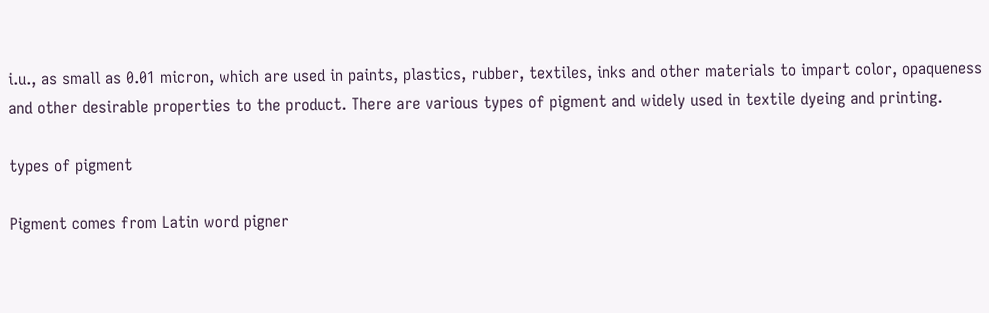i.u., as small as 0.01 micron, which are used in paints, plastics, rubber, textiles, inks and other materials to impart color, opaqueness and other desirable properties to the product. There are various types of pigment and widely used in textile dyeing and printing.

types of pigment

Pigment comes from Latin word pigner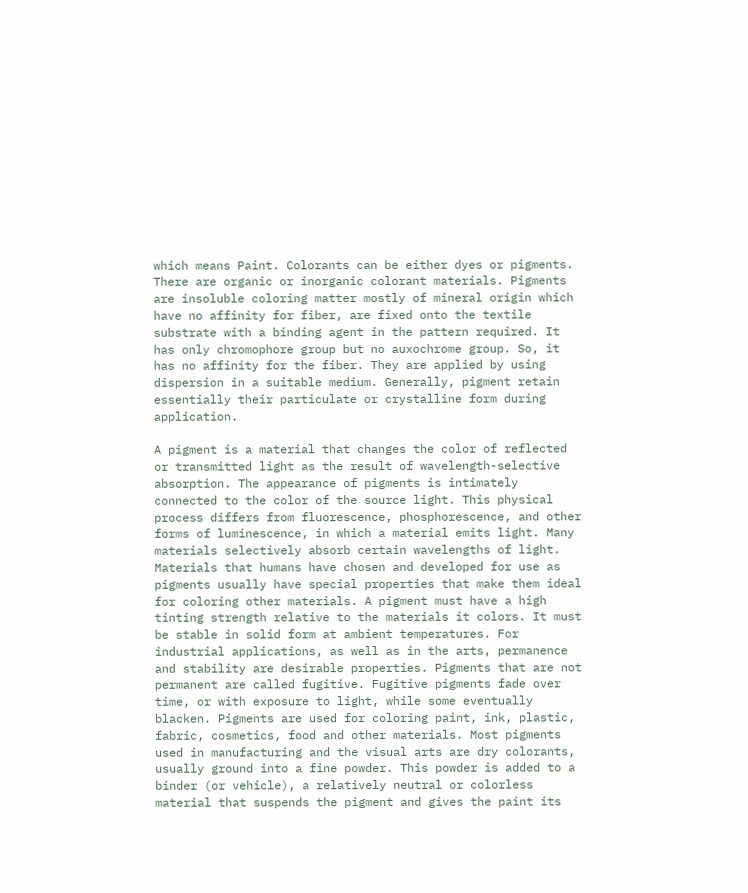which means Paint. Colorants can be either dyes or pigments. There are organic or inorganic colorant materials. Pigments are insoluble coloring matter mostly of mineral origin which have no affinity for fiber, are fixed onto the textile substrate with a binding agent in the pattern required. It has only chromophore group but no auxochrome group. So, it has no affinity for the fiber. They are applied by using dispersion in a suitable medium. Generally, pigment retain essentially their particulate or crystalline form during application.

A pigment is a material that changes the color of reflected or transmitted light as the result of wavelength-selective absorption. The appearance of pigments is intimately connected to the color of the source light. This physical process differs from fluorescence, phosphorescence, and other forms of luminescence, in which a material emits light. Many materials selectively absorb certain wavelengths of light. Materials that humans have chosen and developed for use as pigments usually have special properties that make them ideal for coloring other materials. A pigment must have a high tinting strength relative to the materials it colors. It must be stable in solid form at ambient temperatures. For industrial applications, as well as in the arts, permanence and stability are desirable properties. Pigments that are not permanent are called fugitive. Fugitive pigments fade over time, or with exposure to light, while some eventually blacken. Pigments are used for coloring paint, ink, plastic, fabric, cosmetics, food and other materials. Most pigments used in manufacturing and the visual arts are dry colorants, usually ground into a fine powder. This powder is added to a binder (or vehicle), a relatively neutral or colorless material that suspends the pigment and gives the paint its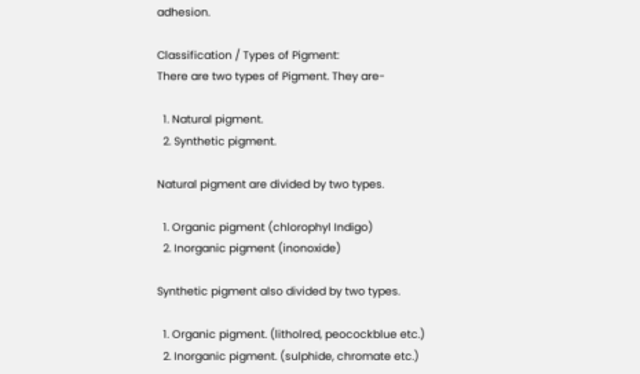adhesion.

Classification / Types of Pigment:
There are two types of Pigment. They are-

  1. Natural pigment.
  2. Synthetic pigment.

Natural pigment are divided by two types.

  1. Organic pigment (chlorophyl Indigo)
  2. Inorganic pigment (inonoxide)

Synthetic pigment also divided by two types.

  1. Organic pigment. (litholred, peocockblue etc.)
  2. Inorganic pigment. (sulphide, chromate etc.)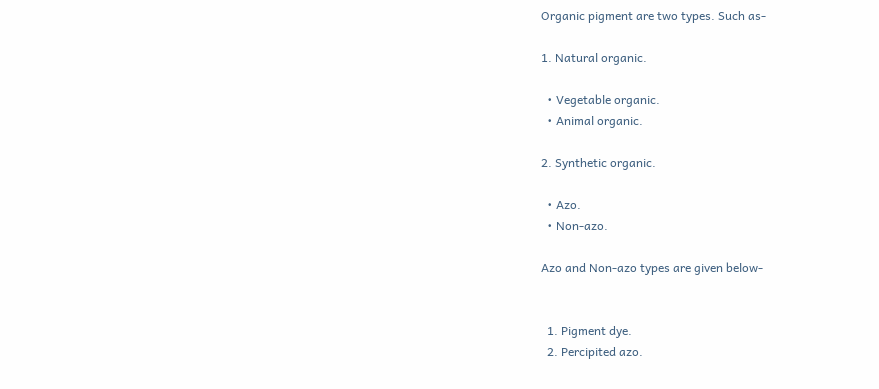Organic pigment are two types. Such as-

1. Natural organic.

  • Vegetable organic.
  • Animal organic.

2. Synthetic organic.

  • Azo.
  • Non-azo.

Azo and Non-azo types are given below-


  1. Pigment dye.
  2. Percipited azo.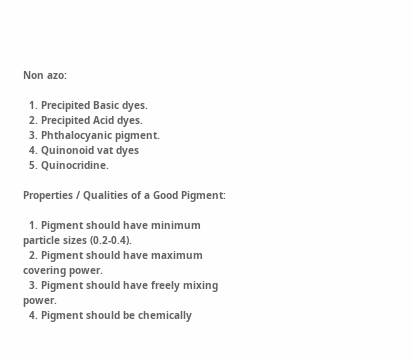Non azo:

  1. Precipited Basic dyes.
  2. Precipited Acid dyes.
  3. Phthalocyanic pigment.
  4. Quinonoid vat dyes
  5. Quinocridine.

Properties / Qualities of a Good Pigment:

  1. Pigment should have minimum particle sizes (0.2-0.4).
  2. Pigment should have maximum covering power.
  3. Pigment should have freely mixing power.
  4. Pigment should be chemically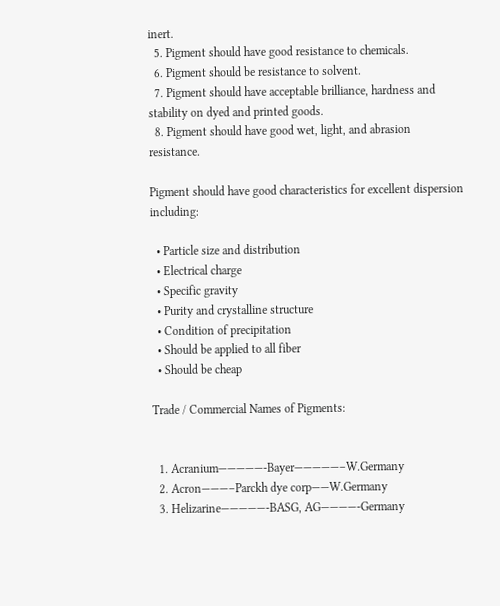inert.
  5. Pigment should have good resistance to chemicals.
  6. Pigment should be resistance to solvent.
  7. Pigment should have acceptable brilliance, hardness and stability on dyed and printed goods.
  8. Pigment should have good wet, light, and abrasion resistance.

Pigment should have good characteristics for excellent dispersion including:

  • Particle size and distribution
  • Electrical charge
  • Specific gravity
  • Purity and crystalline structure
  • Condition of precipitation
  • Should be applied to all fiber
  • Should be cheap

Trade / Commercial Names of Pigments:


  1. Acranium—————-Bayer—————–W.Germany
  2. Acron———–Parckh dye corp——W.Germany
  3. Helizarine—————-BASG, AG————-Germany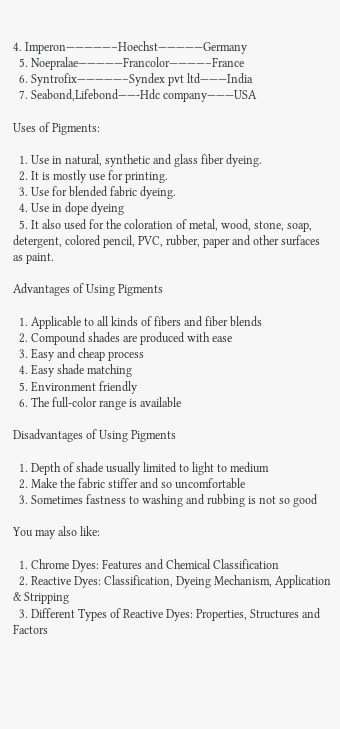4. Imperon—————–Hoechst—————Germany
  5. Noepralae—————Francolor————–France
  6. Syntrofix—————–Syndex pvt ltd———India
  7. Seabond,Lifebond——-Hdc company———USA

Uses of Pigments:

  1. Use in natural, synthetic and glass fiber dyeing.
  2. It is mostly use for printing.
  3. Use for blended fabric dyeing.
  4. Use in dope dyeing
  5. It also used for the coloration of metal, wood, stone, soap, detergent, colored pencil, PVC, rubber, paper and other surfaces as paint.

Advantages of Using Pigments

  1. Applicable to all kinds of fibers and fiber blends
  2. Compound shades are produced with ease
  3. Easy and cheap process
  4. Easy shade matching
  5. Environment friendly
  6. The full-color range is available

Disadvantages of Using Pigments

  1. Depth of shade usually limited to light to medium
  2. Make the fabric stiffer and so uncomfortable
  3. Sometimes fastness to washing and rubbing is not so good

You may also like:

  1. Chrome Dyes: Features and Chemical Classification
  2. Reactive Dyes: Classification, Dyeing Mechanism, Application & Stripping
  3. Different Types of Reactive Dyes: Properties, Structures and Factors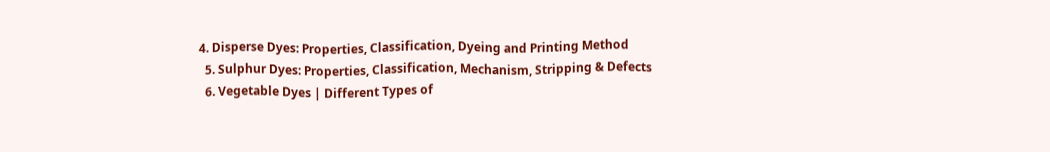4. Disperse Dyes: Properties, Classification, Dyeing and Printing Method
  5. Sulphur Dyes: Properties, Classification, Mechanism, Stripping & Defects
  6. Vegetable Dyes | Different Types of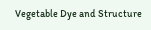Vegetable Dye and Structure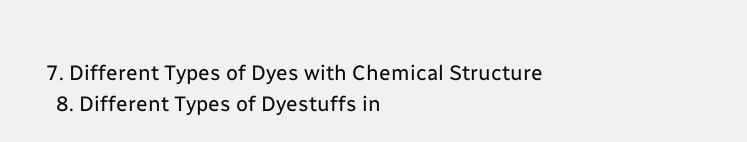7. Different Types of Dyes with Chemical Structure
  8. Different Types of Dyestuffs in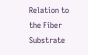Relation to the Fiber Substrate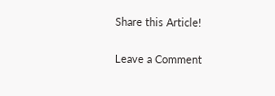Share this Article!

Leave a Comment